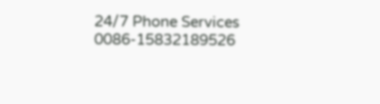24/7 Phone Services 0086-15832189526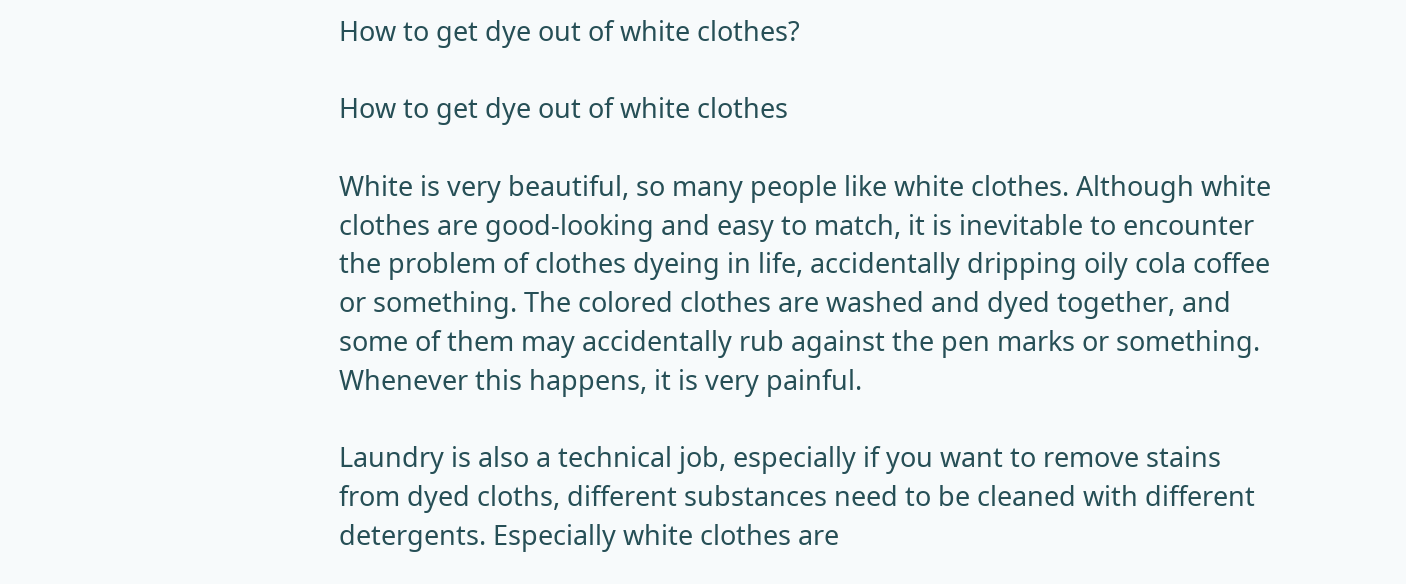How to get dye out of white clothes?

How to get dye out of white clothes

White is very beautiful, so many people like white clothes. Although white clothes are good-looking and easy to match, it is inevitable to encounter the problem of clothes dyeing in life, accidentally dripping oily cola coffee or something. The colored clothes are washed and dyed together, and some of them may accidentally rub against the pen marks or something. Whenever this happens, it is very painful.

Laundry is also a technical job, especially if you want to remove stains from dyed cloths, different substances need to be cleaned with different detergents. Especially white clothes are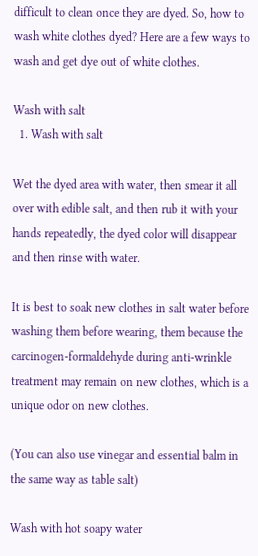difficult to clean once they are dyed. So, how to wash white clothes dyed? Here are a few ways to wash and get dye out of white clothes.

Wash with salt
  1. Wash with salt

Wet the dyed area with water, then smear it all over with edible salt, and then rub it with your hands repeatedly, the dyed color will disappear and then rinse with water.

It is best to soak new clothes in salt water before washing them before wearing, them because the carcinogen-formaldehyde during anti-wrinkle treatment may remain on new clothes, which is a unique odor on new clothes.

(You can also use vinegar and essential balm in the same way as table salt)

Wash with hot soapy water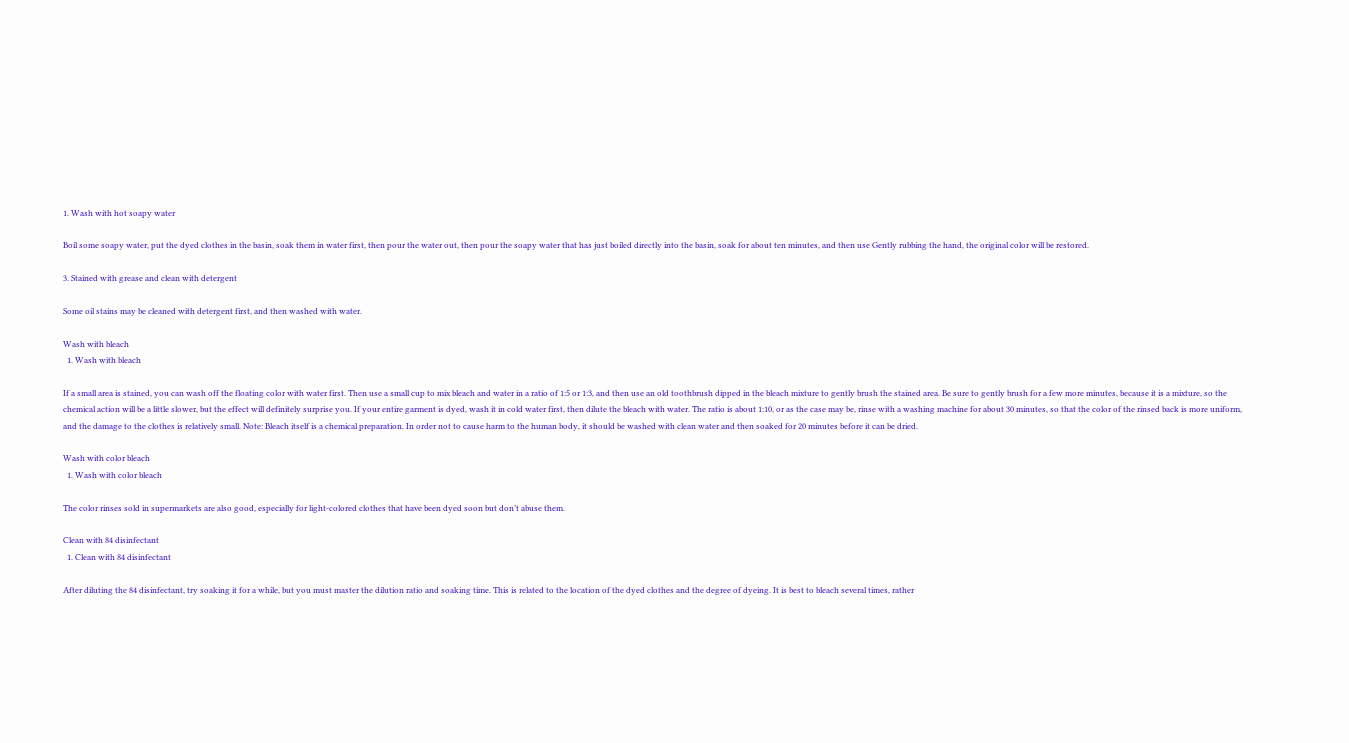1. Wash with hot soapy water

Boil some soapy water, put the dyed clothes in the basin, soak them in water first, then pour the water out, then pour the soapy water that has just boiled directly into the basin, soak for about ten minutes, and then use Gently rubbing the hand, the original color will be restored.

3. Stained with grease and clean with detergent

Some oil stains may be cleaned with detergent first, and then washed with water.

Wash with bleach
  1. Wash with bleach

If a small area is stained, you can wash off the floating color with water first. Then use a small cup to mix bleach and water in a ratio of 1:5 or 1:3, and then use an old toothbrush dipped in the bleach mixture to gently brush the stained area. Be sure to gently brush for a few more minutes, because it is a mixture, so the chemical action will be a little slower, but the effect will definitely surprise you. If your entire garment is dyed, wash it in cold water first, then dilute the bleach with water. The ratio is about 1:10, or as the case may be, rinse with a washing machine for about 30 minutes, so that the color of the rinsed back is more uniform, and the damage to the clothes is relatively small. Note: Bleach itself is a chemical preparation. In order not to cause harm to the human body, it should be washed with clean water and then soaked for 20 minutes before it can be dried.

Wash with color bleach
  1. Wash with color bleach

The color rinses sold in supermarkets are also good, especially for light-colored clothes that have been dyed soon but don’t abuse them.

Clean with 84 disinfectant
  1. Clean with 84 disinfectant

After diluting the 84 disinfectant, try soaking it for a while, but you must master the dilution ratio and soaking time. This is related to the location of the dyed clothes and the degree of dyeing. It is best to bleach several times, rather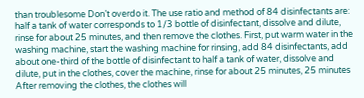than troublesome Don’t overdo it. The use ratio and method of 84 disinfectants are: half a tank of water corresponds to 1/3 bottle of disinfectant, dissolve and dilute, rinse for about 25 minutes, and then remove the clothes. First, put warm water in the washing machine, start the washing machine for rinsing, add 84 disinfectants, add about one-third of the bottle of disinfectant to half a tank of water, dissolve and dilute, put in the clothes, cover the machine, rinse for about 25 minutes, 25 minutes After removing the clothes, the clothes will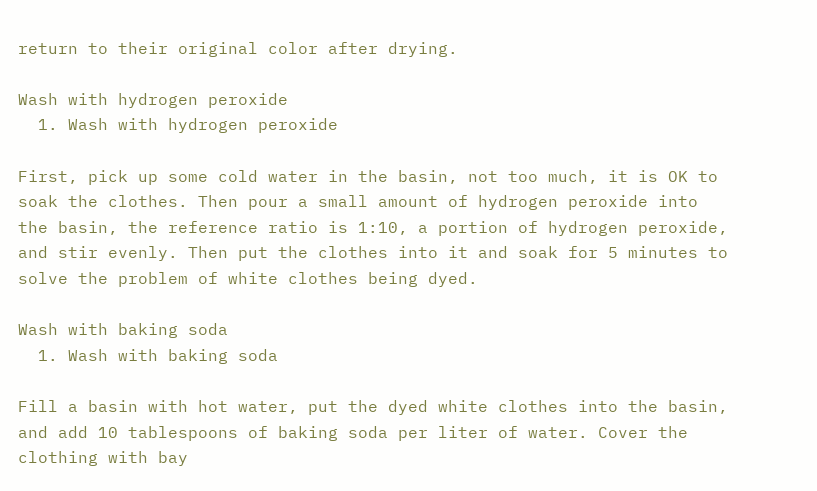return to their original color after drying.

Wash with hydrogen peroxide
  1. Wash with hydrogen peroxide

First, pick up some cold water in the basin, not too much, it is OK to soak the clothes. Then pour a small amount of hydrogen peroxide into the basin, the reference ratio is 1:10, a portion of hydrogen peroxide, and stir evenly. Then put the clothes into it and soak for 5 minutes to solve the problem of white clothes being dyed.

Wash with baking soda
  1. Wash with baking soda

Fill a basin with hot water, put the dyed white clothes into the basin, and add 10 tablespoons of baking soda per liter of water. Cover the clothing with bay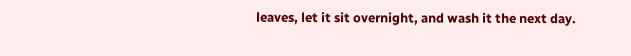leaves, let it sit overnight, and wash it the next day.